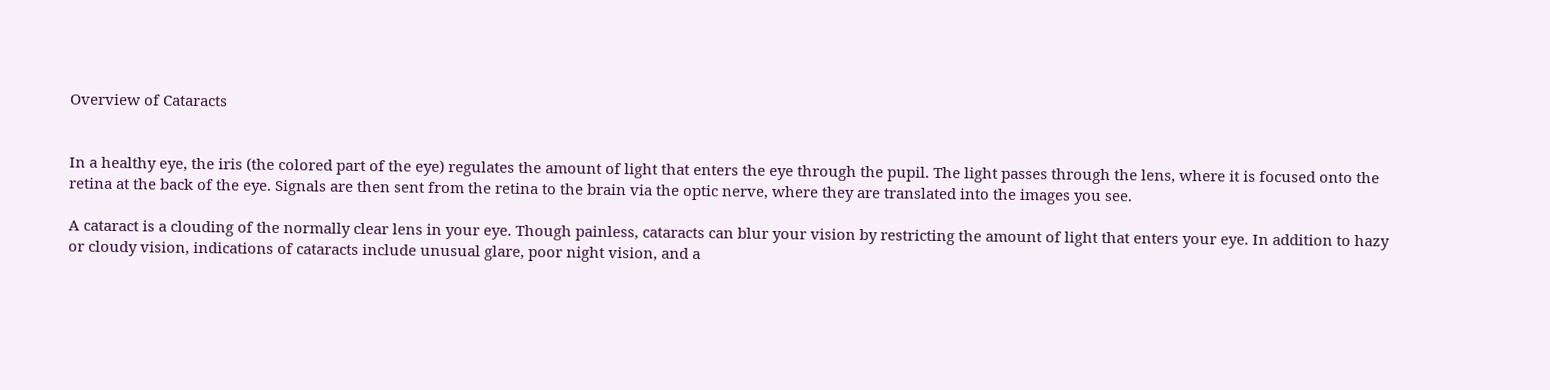Overview of Cataracts


In a healthy eye, the iris (the colored part of the eye) regulates the amount of light that enters the eye through the pupil. The light passes through the lens, where it is focused onto the retina at the back of the eye. Signals are then sent from the retina to the brain via the optic nerve, where they are translated into the images you see.

A cataract is a clouding of the normally clear lens in your eye. Though painless, cataracts can blur your vision by restricting the amount of light that enters your eye. In addition to hazy or cloudy vision, indications of cataracts include unusual glare, poor night vision, and a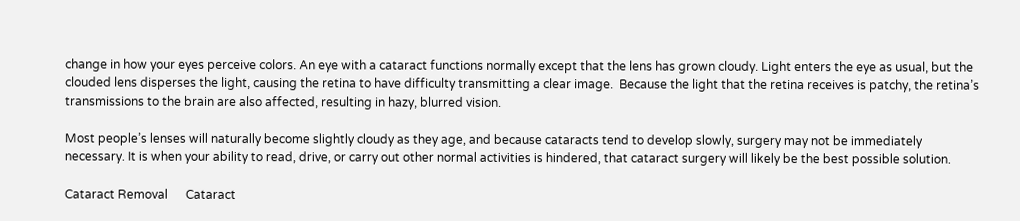change in how your eyes perceive colors. An eye with a cataract functions normally except that the lens has grown cloudy. Light enters the eye as usual, but the clouded lens disperses the light, causing the retina to have difficulty transmitting a clear image.  Because the light that the retina receives is patchy, the retina’s transmissions to the brain are also affected, resulting in hazy, blurred vision.

Most people’s lenses will naturally become slightly cloudy as they age, and because cataracts tend to develop slowly, surgery may not be immediately necessary. It is when your ability to read, drive, or carry out other normal activities is hindered, that cataract surgery will likely be the best possible solution.

Cataract Removal      Cataract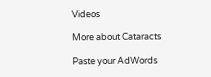Videos

More about Cataracts

Paste your AdWords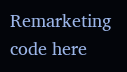Remarketing code here